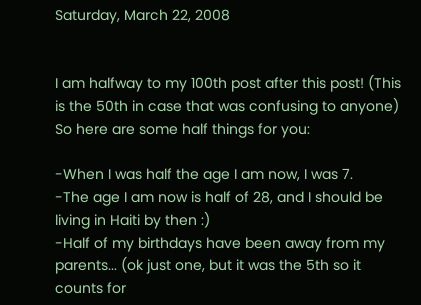Saturday, March 22, 2008


I am halfway to my 100th post after this post! (This is the 50th in case that was confusing to anyone) So here are some half things for you:

-When I was half the age I am now, I was 7.
-The age I am now is half of 28, and I should be living in Haiti by then :)
-Half of my birthdays have been away from my parents... (ok just one, but it was the 5th so it counts for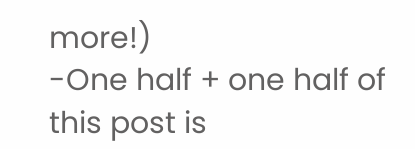more!)
-One half + one half of this post is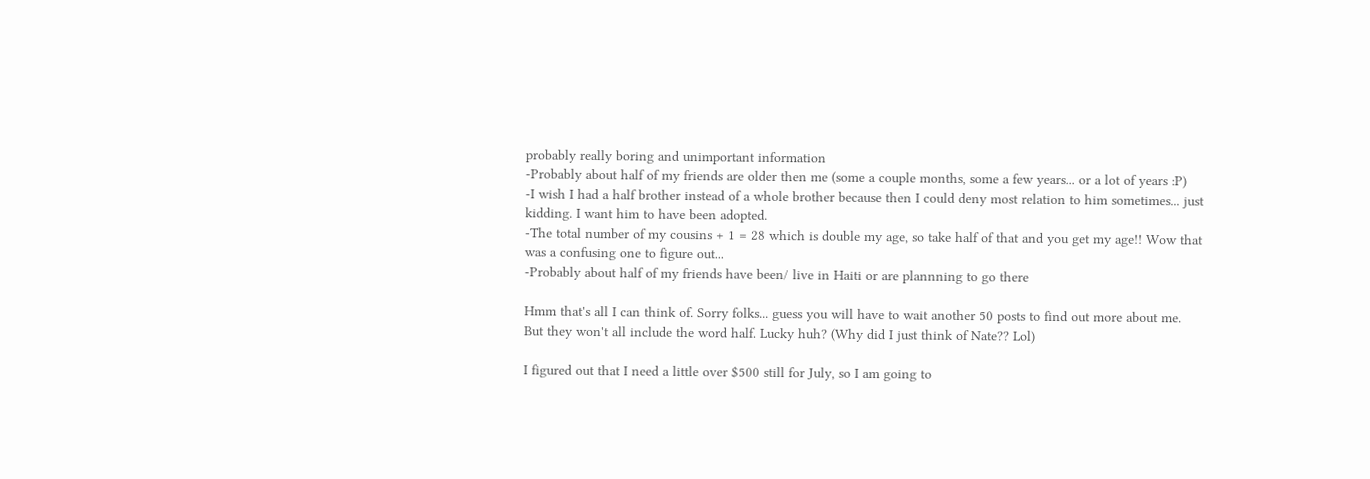probably really boring and unimportant information
-Probably about half of my friends are older then me (some a couple months, some a few years... or a lot of years :P)
-I wish I had a half brother instead of a whole brother because then I could deny most relation to him sometimes... just kidding. I want him to have been adopted.
-The total number of my cousins + 1 = 28 which is double my age, so take half of that and you get my age!! Wow that was a confusing one to figure out...
-Probably about half of my friends have been/ live in Haiti or are plannning to go there

Hmm that's all I can think of. Sorry folks... guess you will have to wait another 50 posts to find out more about me. But they won't all include the word half. Lucky huh? (Why did I just think of Nate?? Lol)

I figured out that I need a little over $500 still for July, so I am going to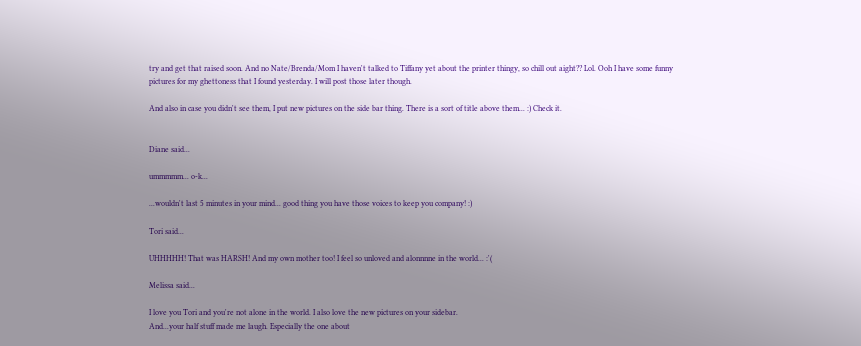try and get that raised soon. And no Nate/Brenda/Mom I haven't talked to Tiffany yet about the printer thingy, so chill out aight?? Lol. Ooh I have some funny pictures for my ghettoness that I found yesterday. I will post those later though.

And also in case you didn't see them, I put new pictures on the side bar thing. There is a sort of title above them... :) Check it.


Diane said...

ummmmm... o-k...

...wouldn't last 5 minutes in your mind... good thing you have those voices to keep you company! :)

Tori said...

UHHHHH! That was HARSH! And my own mother too! I feel so unloved and alonnnne in the world... :'(

Melissa said...

I love you Tori and you're not alone in the world. I also love the new pictures on your sidebar.
And...your half stuff made me laugh. Especially the one about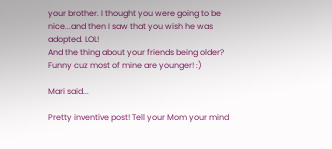your brother. I thought you were going to be nice...and then I saw that you wish he was adopted. LOL!
And the thing about your friends being older? Funny cuz most of mine are younger! :)

Mari said...

Pretty inventive post! Tell your Mom your mind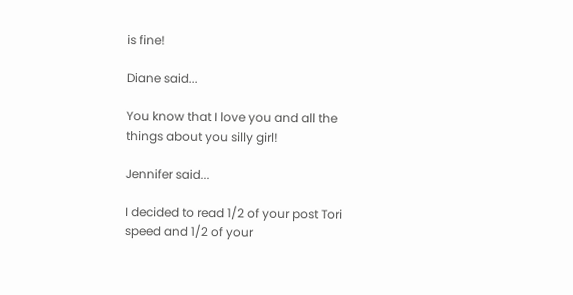is fine!

Diane said...

You know that I love you and all the things about you silly girl!

Jennifer said...

I decided to read 1/2 of your post Tori speed and 1/2 of your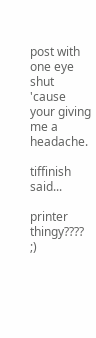post with one eye shut 'cause your giving me a headache.

tiffinish said...

printer thingy???? ;)